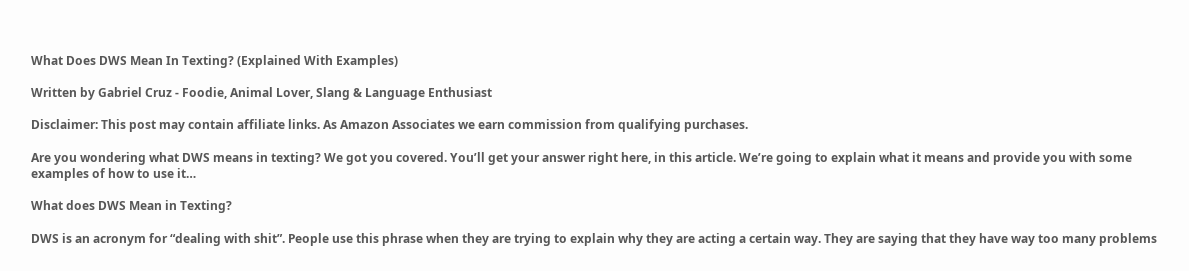What Does DWS Mean In Texting? (Explained With Examples)

Written by Gabriel Cruz - Foodie, Animal Lover, Slang & Language Enthusiast

Disclaimer: This post may contain affiliate links. As Amazon Associates we earn commission from qualifying purchases.

Are you wondering what DWS means in texting? We got you covered. You’ll get your answer right here, in this article. We’re going to explain what it means and provide you with some examples of how to use it…

What does DWS Mean in Texting?

DWS is an acronym for “dealing with shit”. People use this phrase when they are trying to explain why they are acting a certain way. They are saying that they have way too many problems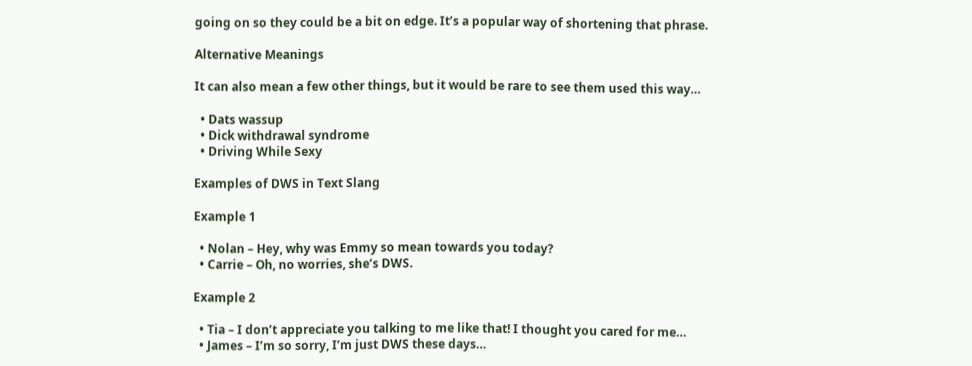going on so they could be a bit on edge. It’s a popular way of shortening that phrase.

Alternative Meanings

It can also mean a few other things, but it would be rare to see them used this way…

  • Dats wassup
  • Dick withdrawal syndrome
  • Driving While Sexy

Examples of DWS in Text Slang

Example 1

  • Nolan – Hey, why was Emmy so mean towards you today?
  • Carrie – Oh, no worries, she’s DWS.

Example 2

  • Tia – I don’t appreciate you talking to me like that! I thought you cared for me…
  • James – I’m so sorry, I’m just DWS these days…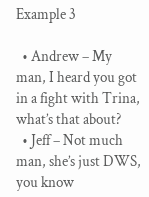Example 3

  • Andrew – My man, I heard you got in a fight with Trina, what’s that about?
  • Jeff – Not much man, she’s just DWS, you know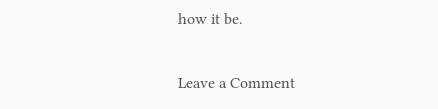how it be.

Leave a Comment